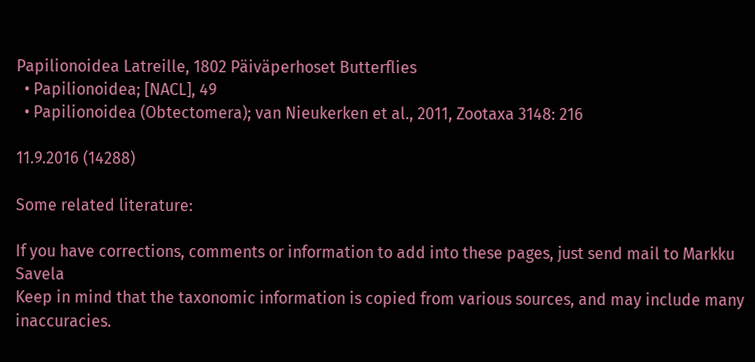Papilionoidea Latreille, 1802 Päiväperhoset Butterflies
  • Papilionoidea; [NACL], 49
  • Papilionoidea (Obtectomera); van Nieukerken et al., 2011, Zootaxa 3148: 216

11.9.2016 (14288)

Some related literature:

If you have corrections, comments or information to add into these pages, just send mail to Markku Savela
Keep in mind that the taxonomic information is copied from various sources, and may include many inaccuracies.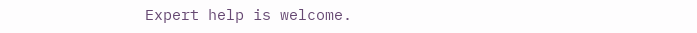Expert help is welcome.